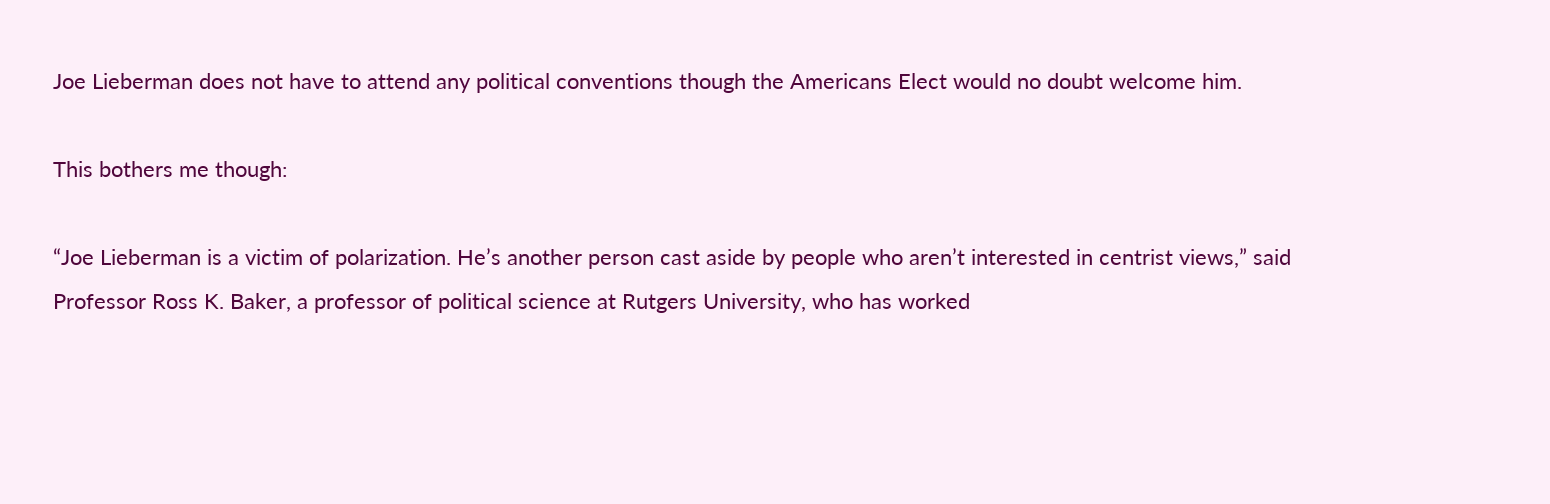Joe Lieberman does not have to attend any political conventions though the Americans Elect would no doubt welcome him.

This bothers me though:

“Joe Lieberman is a victim of polarization. He’s another person cast aside by people who aren’t interested in centrist views,” said Professor Ross K. Baker, a professor of political science at Rutgers University, who has worked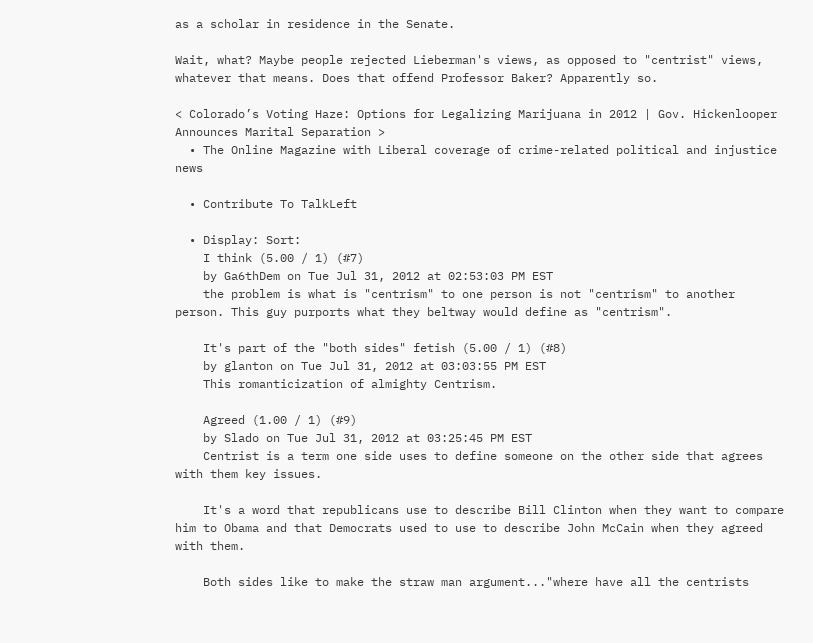as a scholar in residence in the Senate.

Wait, what? Maybe people rejected Lieberman's views, as opposed to "centrist" views, whatever that means. Does that offend Professor Baker? Apparently so.

< Colorado’s Voting Haze: Options for Legalizing Marijuana in 2012 | Gov. Hickenlooper Announces Marital Separation >
  • The Online Magazine with Liberal coverage of crime-related political and injustice news

  • Contribute To TalkLeft

  • Display: Sort:
    I think (5.00 / 1) (#7)
    by Ga6thDem on Tue Jul 31, 2012 at 02:53:03 PM EST
    the problem is what is "centrism" to one person is not "centrism" to another person. This guy purports what they beltway would define as "centrism".

    It's part of the "both sides" fetish (5.00 / 1) (#8)
    by glanton on Tue Jul 31, 2012 at 03:03:55 PM EST
    This romanticization of almighty Centrism.

    Agreed (1.00 / 1) (#9)
    by Slado on Tue Jul 31, 2012 at 03:25:45 PM EST
    Centrist is a term one side uses to define someone on the other side that agrees with them key issues.

    It's a word that republicans use to describe Bill Clinton when they want to compare him to Obama and that Democrats used to use to describe John McCain when they agreed with them.

    Both sides like to make the straw man argument..."where have all the centrists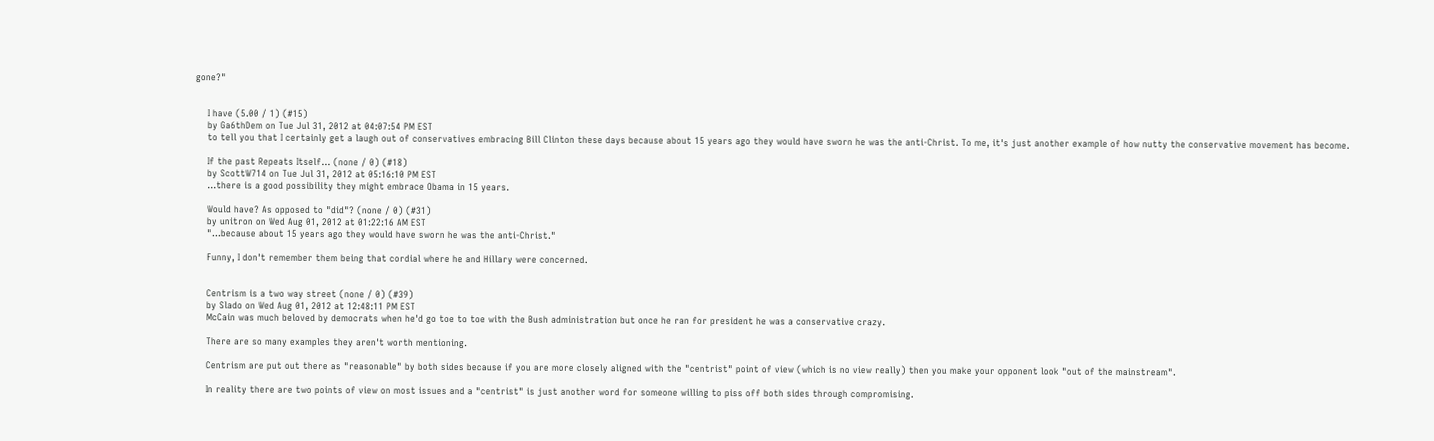gone?"


    I have (5.00 / 1) (#15)
    by Ga6thDem on Tue Jul 31, 2012 at 04:07:54 PM EST
    to tell you that I certainly get a laugh out of conservatives embracing Bill Clinton these days because about 15 years ago they would have sworn he was the anti-Christ. To me, it's just another example of how nutty the conservative movement has become.

    If the past Repeats Itself... (none / 0) (#18)
    by ScottW714 on Tue Jul 31, 2012 at 05:16:10 PM EST
    ...there is a good possibility they might embrace Obama in 15 years.

    Would have? As opposed to "did"? (none / 0) (#31)
    by unitron on Wed Aug 01, 2012 at 01:22:16 AM EST
    "...because about 15 years ago they would have sworn he was the anti-Christ."

    Funny, I don't remember them being that cordial where he and Hillary were concerned.


    Centrism is a two way street (none / 0) (#39)
    by Slado on Wed Aug 01, 2012 at 12:48:11 PM EST
    McCain was much beloved by democrats when he'd go toe to toe with the Bush administration but once he ran for president he was a conservative crazy.

    There are so many examples they aren't worth mentioning.

    Centrism are put out there as "reasonable" by both sides because if you are more closely aligned with the "centrist" point of view (which is no view really) then you make your opponent look "out of the mainstream".

    In reality there are two points of view on most issues and a "centrist" is just another word for someone willing to piss off both sides through compromising.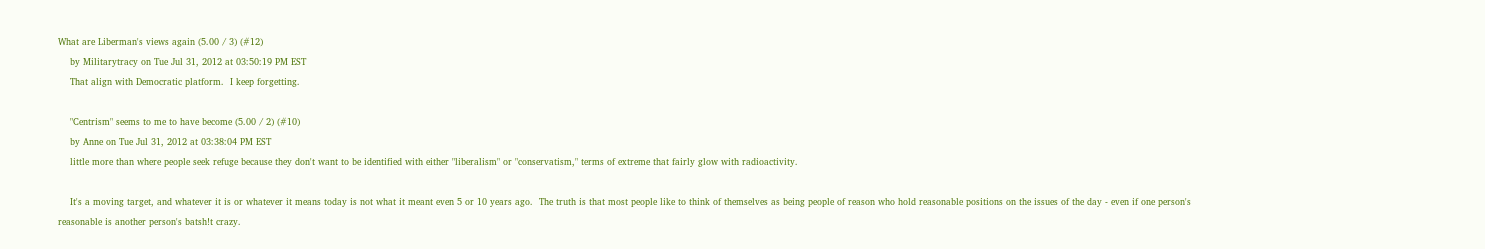What are Liberman's views again (5.00 / 3) (#12)
    by Militarytracy on Tue Jul 31, 2012 at 03:50:19 PM EST
    That align with Democratic platform.  I keep forgetting.

    "Centrism" seems to me to have become (5.00 / 2) (#10)
    by Anne on Tue Jul 31, 2012 at 03:38:04 PM EST
    little more than where people seek refuge because they don't want to be identified with either "liberalism" or "conservatism," terms of extreme that fairly glow with radioactivity.

    It's a moving target, and whatever it is or whatever it means today is not what it meant even 5 or 10 years ago.  The truth is that most people like to think of themselves as being people of reason who hold reasonable positions on the issues of the day - even if one person's reasonable is another person's batsh!t crazy.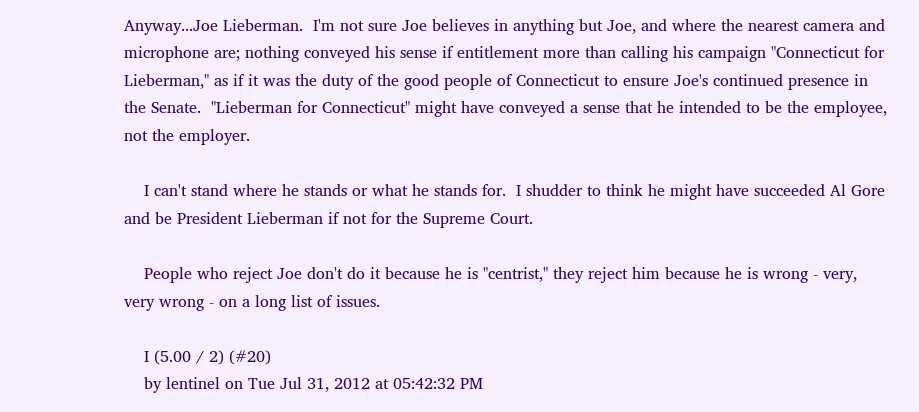Anyway...Joe Lieberman.  I'm not sure Joe believes in anything but Joe, and where the nearest camera and microphone are; nothing conveyed his sense if entitlement more than calling his campaign "Connecticut for Lieberman," as if it was the duty of the good people of Connecticut to ensure Joe's continued presence in the Senate.  "Lieberman for Connecticut" might have conveyed a sense that he intended to be the employee, not the employer.

    I can't stand where he stands or what he stands for.  I shudder to think he might have succeeded Al Gore and be President Lieberman if not for the Supreme Court.

    People who reject Joe don't do it because he is "centrist," they reject him because he is wrong - very, very wrong - on a long list of issues.

    I (5.00 / 2) (#20)
    by lentinel on Tue Jul 31, 2012 at 05:42:32 PM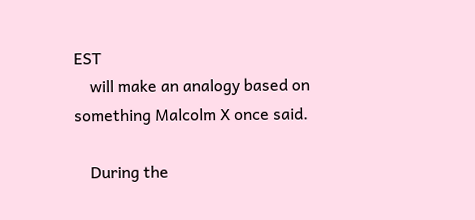EST
    will make an analogy based on something Malcolm X once said.

    During the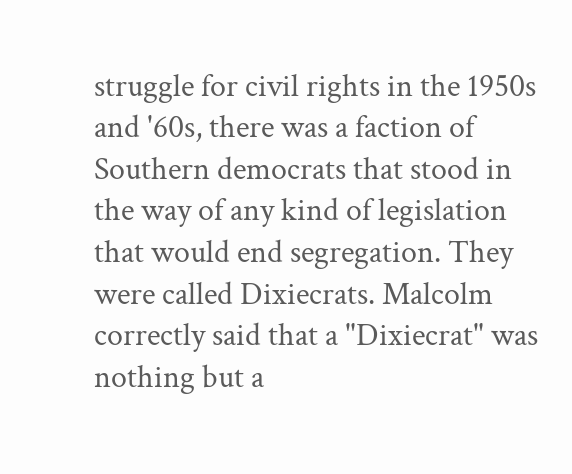struggle for civil rights in the 1950s and '60s, there was a faction of Southern democrats that stood in the way of any kind of legislation that would end segregation. They were called Dixiecrats. Malcolm correctly said that a "Dixiecrat" was nothing but a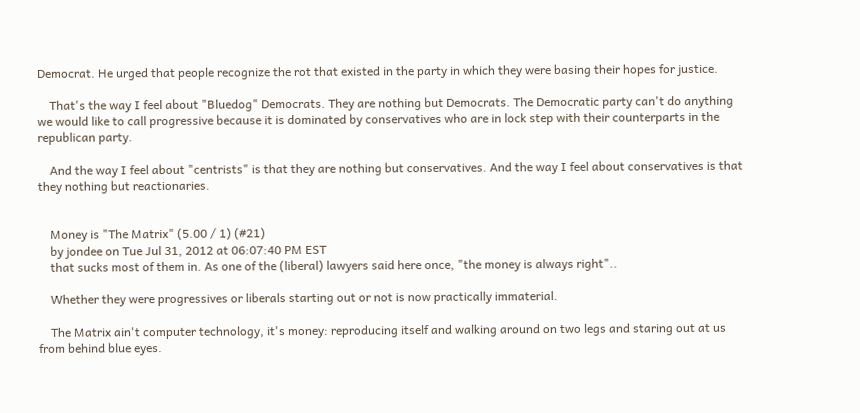Democrat. He urged that people recognize the rot that existed in the party in which they were basing their hopes for justice.

    That's the way I feel about "Bluedog" Democrats. They are nothing but Democrats. The Democratic party can't do anything we would like to call progressive because it is dominated by conservatives who are in lock step with their counterparts in the republican party.

    And the way I feel about "centrists" is that they are nothing but conservatives. And the way I feel about conservatives is that they nothing but reactionaries.


    Money is "The Matrix" (5.00 / 1) (#21)
    by jondee on Tue Jul 31, 2012 at 06:07:40 PM EST
    that sucks most of them in. As one of the (liberal) lawyers said here once, "the money is always right"..

    Whether they were progressives or liberals starting out or not is now practically immaterial.

    The Matrix ain't computer technology, it's money: reproducing itself and walking around on two legs and staring out at us from behind blue eyes.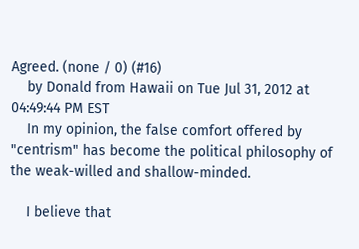Agreed. (none / 0) (#16)
    by Donald from Hawaii on Tue Jul 31, 2012 at 04:49:44 PM EST
    In my opinion, the false comfort offered by "centrism" has become the political philosophy of the weak-willed and shallow-minded.

    I believe that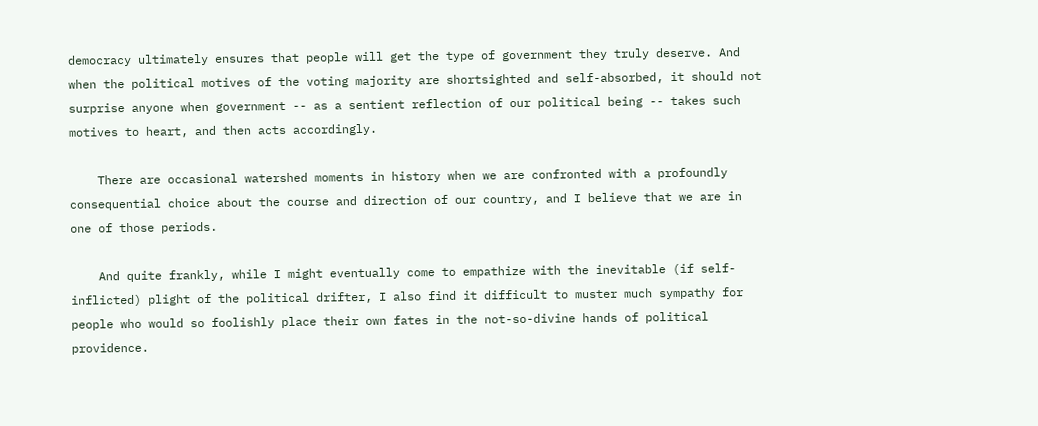democracy ultimately ensures that people will get the type of government they truly deserve. And when the political motives of the voting majority are shortsighted and self-absorbed, it should not surprise anyone when government -- as a sentient reflection of our political being -- takes such motives to heart, and then acts accordingly.

    There are occasional watershed moments in history when we are confronted with a profoundly consequential choice about the course and direction of our country, and I believe that we are in one of those periods.

    And quite frankly, while I might eventually come to empathize with the inevitable (if self-inflicted) plight of the political drifter, I also find it difficult to muster much sympathy for people who would so foolishly place their own fates in the not-so-divine hands of political providence.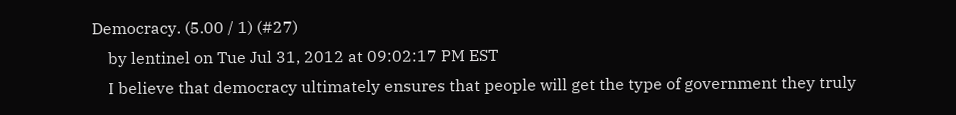Democracy. (5.00 / 1) (#27)
    by lentinel on Tue Jul 31, 2012 at 09:02:17 PM EST
    I believe that democracy ultimately ensures that people will get the type of government they truly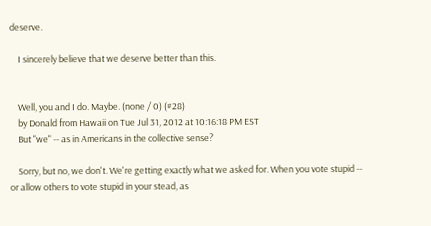deserve.

    I sincerely believe that we deserve better than this.


    Well, you and I do. Maybe. (none / 0) (#28)
    by Donald from Hawaii on Tue Jul 31, 2012 at 10:16:18 PM EST
    But "we" -- as in Americans in the collective sense?

    Sorry, but no, we don't. We're getting exactly what we asked for. When you vote stupid -- or allow others to vote stupid in your stead, as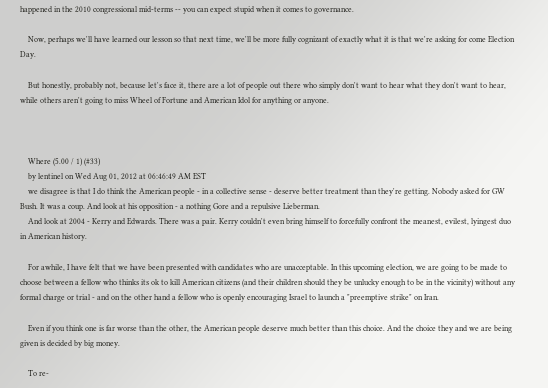happened in the 2010 congressional mid-terms -- you can expect stupid when it comes to governance.

    Now, perhaps we'll have learned our lesson so that next time, we'll be more fully cognizant of exactly what it is that we're asking for come Election Day.

    But honestly, probably not, because let's face it, there are a lot of people out there who simply don't want to hear what they don't want to hear, while others aren't going to miss Wheel of Fortune and American Idol for anything or anyone.



    Where (5.00 / 1) (#33)
    by lentinel on Wed Aug 01, 2012 at 06:46:49 AM EST
    we disagree is that I do think the American people - in a collective sense - deserve better treatment than they're getting. Nobody asked for GW Bush. It was a coup. And look at his opposition - a nothing Gore and a repulsive Lieberman.
    And look at 2004 - Kerry and Edwards. There was a pair. Kerry couldn't even bring himself to forcefully confront the meanest, evilest, lyingest duo in American history.

    For awhile, I have felt that we have been presented with candidates who are unacceptable. In this upcoming election, we are going to be made to choose between a fellow who thinks its ok to kill American citizens (and their children should they be unlucky enough to be in the vicinity) without any formal charge or trial - and on the other hand a fellow who is openly encouraging Israel to launch a "preemptive strike" on Iran.

    Even if you think one is far worse than the other, the American people deserve much better than this choice. And the choice they and we are being given is decided by big money.

    To re-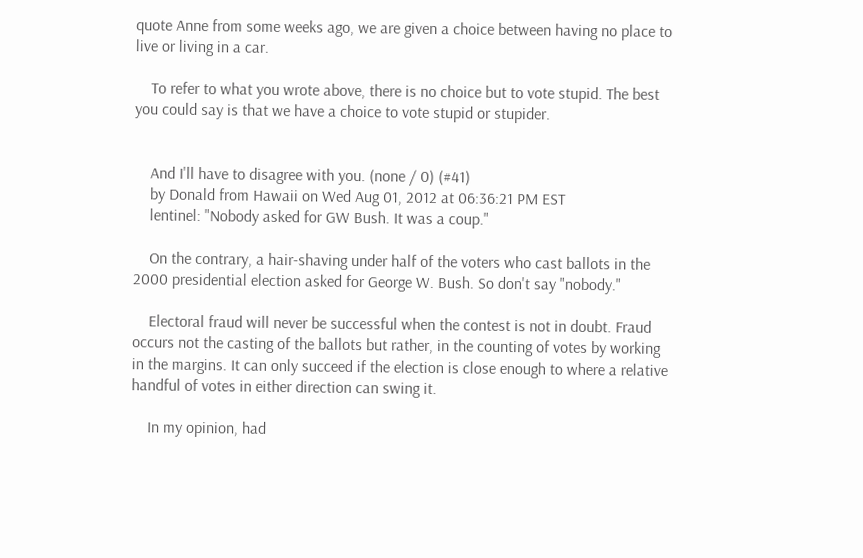quote Anne from some weeks ago, we are given a choice between having no place to live or living in a car.

    To refer to what you wrote above, there is no choice but to vote stupid. The best you could say is that we have a choice to vote stupid or stupider.


    And I'll have to disagree with you. (none / 0) (#41)
    by Donald from Hawaii on Wed Aug 01, 2012 at 06:36:21 PM EST
    lentinel: "Nobody asked for GW Bush. It was a coup."

    On the contrary, a hair-shaving under half of the voters who cast ballots in the 2000 presidential election asked for George W. Bush. So don't say "nobody."

    Electoral fraud will never be successful when the contest is not in doubt. Fraud occurs not the casting of the ballots but rather, in the counting of votes by working in the margins. It can only succeed if the election is close enough to where a relative handful of votes in either direction can swing it.

    In my opinion, had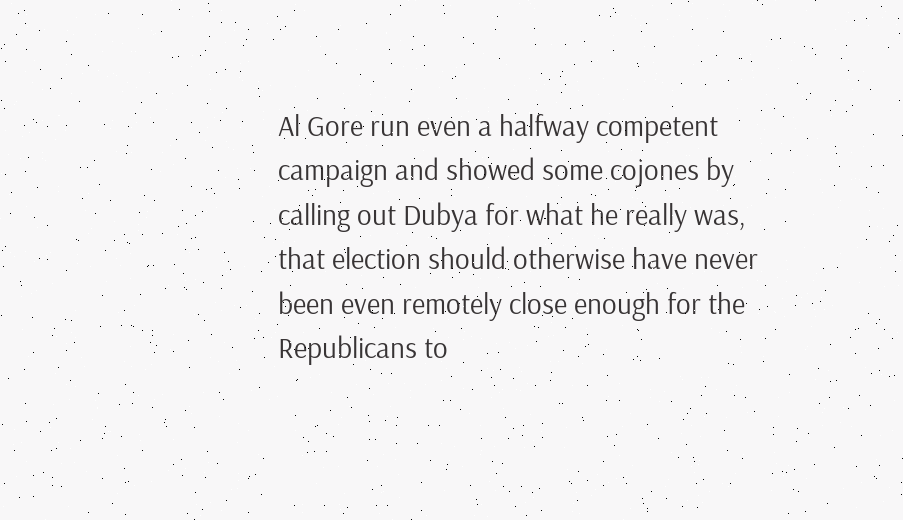Al Gore run even a halfway competent campaign and showed some cojones by calling out Dubya for what he really was, that election should otherwise have never been even remotely close enough for the Republicans to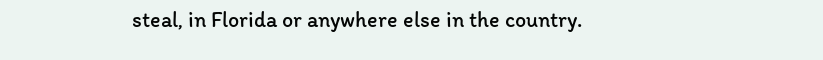steal, in Florida or anywhere else in the country.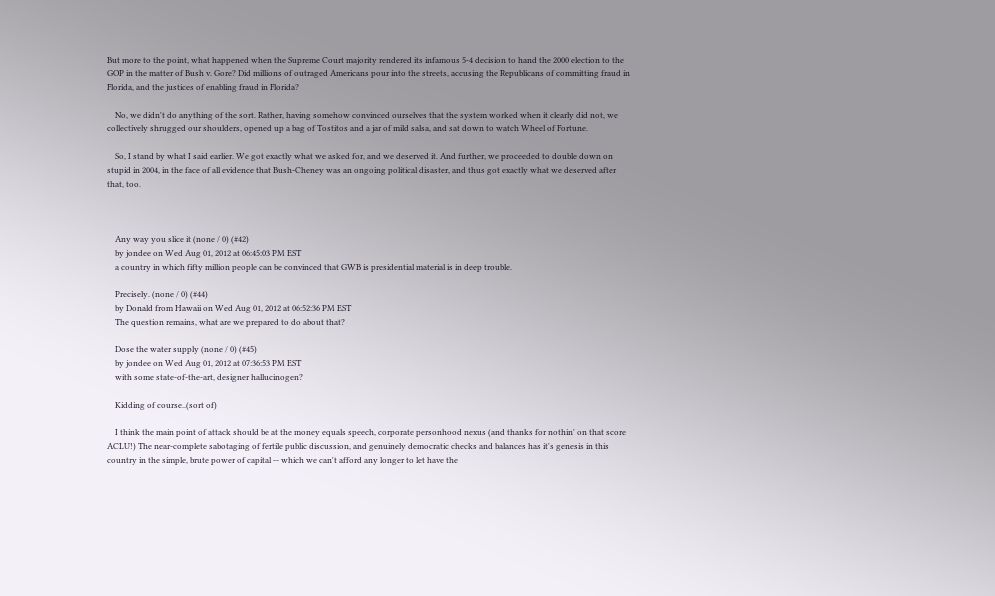But more to the point, what happened when the Supreme Court majority rendered its infamous 5-4 decision to hand the 2000 election to the GOP in the matter of Bush v. Gore? Did millions of outraged Americans pour into the streets, accusing the Republicans of committing fraud in Florida, and the justices of enabling fraud in Florida?

    No, we didn't do anything of the sort. Rather, having somehow convinced ourselves that the system worked when it clearly did not, we collectively shrugged our shoulders, opened up a bag of Tostitos and a jar of mild salsa, and sat down to watch Wheel of Fortune.

    So, I stand by what I said earlier. We got exactly what we asked for, and we deserved it. And further, we proceeded to double down on stupid in 2004, in the face of all evidence that Bush-Cheney was an ongoing political disaster, and thus got exactly what we deserved after that, too.



    Any way you slice it (none / 0) (#42)
    by jondee on Wed Aug 01, 2012 at 06:45:03 PM EST
    a country in which fifty million people can be convinced that GWB is presidential material is in deep trouble.

    Precisely. (none / 0) (#44)
    by Donald from Hawaii on Wed Aug 01, 2012 at 06:52:36 PM EST
    The question remains, what are we prepared to do about that?

    Dose the water supply (none / 0) (#45)
    by jondee on Wed Aug 01, 2012 at 07:36:53 PM EST
    with some state-of-the-art, designer hallucinogen?

    Kidding of course..(sort of)

    I think the main point of attack should be at the money equals speech, corporate personhood nexus (and thanks for nothin' on that score ACLU!) The near-complete sabotaging of fertile public discussion, and genuinely democratic checks and balances has it's genesis in this country in the simple, brute power of capital -- which we can't afford any longer to let have the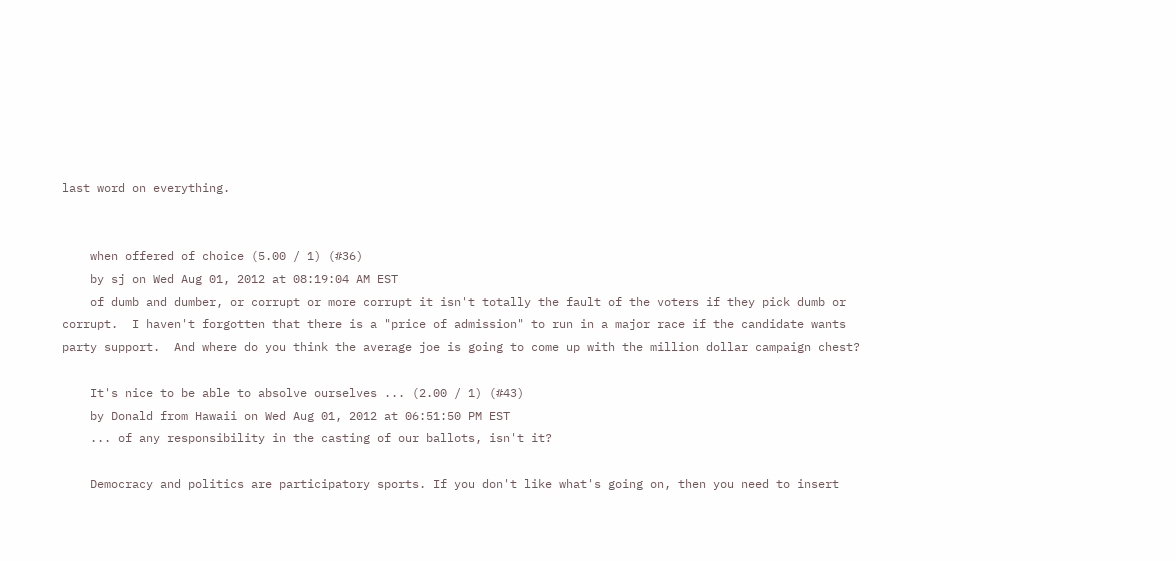last word on everything.


    when offered of choice (5.00 / 1) (#36)
    by sj on Wed Aug 01, 2012 at 08:19:04 AM EST
    of dumb and dumber, or corrupt or more corrupt it isn't totally the fault of the voters if they pick dumb or corrupt.  I haven't forgotten that there is a "price of admission" to run in a major race if the candidate wants party support.  And where do you think the average joe is going to come up with the million dollar campaign chest?

    It's nice to be able to absolve ourselves ... (2.00 / 1) (#43)
    by Donald from Hawaii on Wed Aug 01, 2012 at 06:51:50 PM EST
    ... of any responsibility in the casting of our ballots, isn't it?

    Democracy and politics are participatory sports. If you don't like what's going on, then you need to insert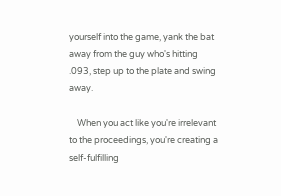yourself into the game, yank the bat away from the guy who's hitting .093, step up to the plate and swing away.

    When you act like you're irrelevant to the proceedings, you're creating a self-fulfilling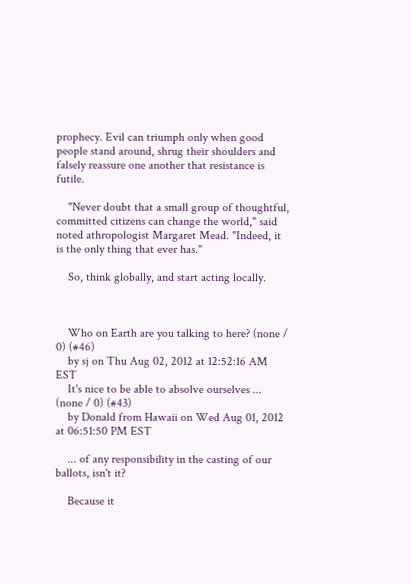prophecy. Evil can triumph only when good people stand around, shrug their shoulders and falsely reassure one another that resistance is futile.

    "Never doubt that a small group of thoughtful, committed citizens can change the world," said noted athropologist Margaret Mead. "Indeed, it is the only thing that ever has."

    So, think globally, and start acting locally.



    Who on Earth are you talking to here? (none / 0) (#46)
    by sj on Thu Aug 02, 2012 at 12:52:16 AM EST
    It's nice to be able to absolve ourselves ... (none / 0) (#43)
    by Donald from Hawaii on Wed Aug 01, 2012 at 06:51:50 PM EST

    ... of any responsibility in the casting of our ballots, isn't it?

    Because it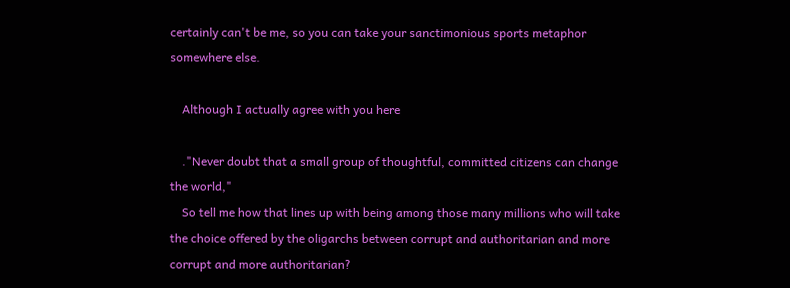certainly can't be me, so you can take your sanctimonious sports metaphor somewhere else.

    Although I actually agree with you here

    ."Never doubt that a small group of thoughtful, committed citizens can change the world,"
    So tell me how that lines up with being among those many millions who will take the choice offered by the oligarchs between corrupt and authoritarian and more corrupt and more authoritarian?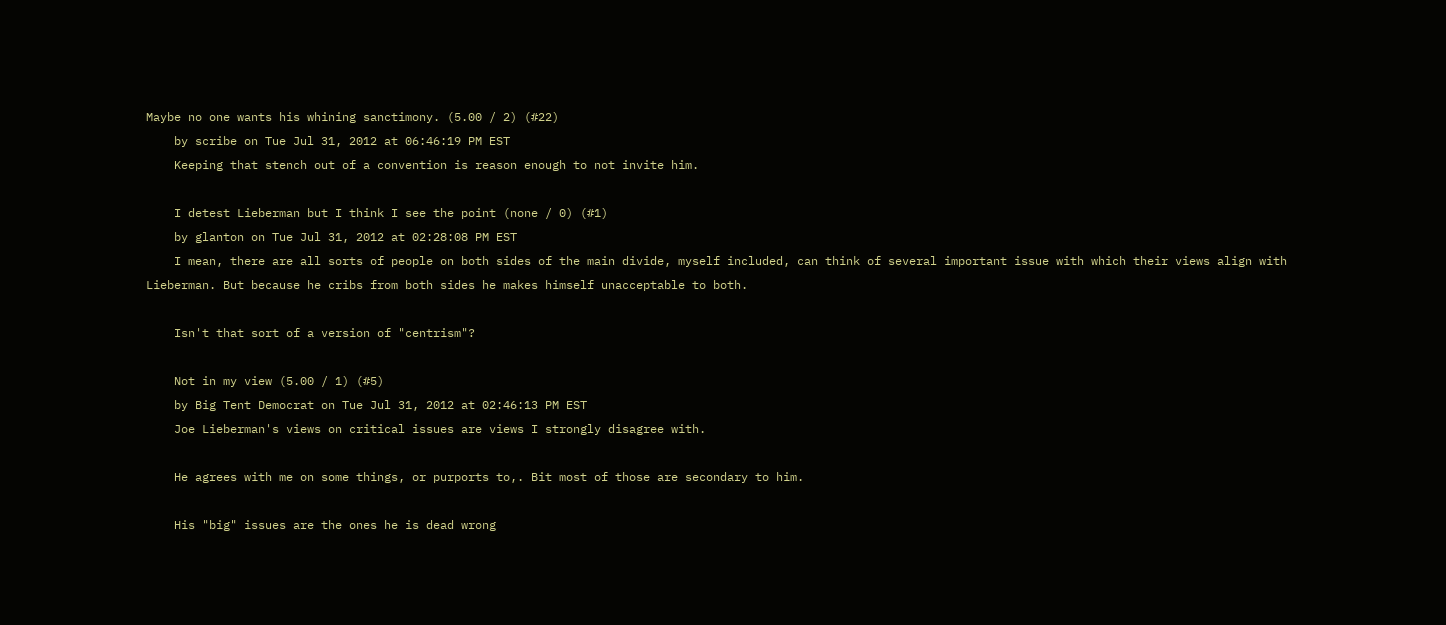Maybe no one wants his whining sanctimony. (5.00 / 2) (#22)
    by scribe on Tue Jul 31, 2012 at 06:46:19 PM EST
    Keeping that stench out of a convention is reason enough to not invite him.

    I detest Lieberman but I think I see the point (none / 0) (#1)
    by glanton on Tue Jul 31, 2012 at 02:28:08 PM EST
    I mean, there are all sorts of people on both sides of the main divide, myself included, can think of several important issue with which their views align with Lieberman. But because he cribs from both sides he makes himself unacceptable to both.

    Isn't that sort of a version of "centrism"?

    Not in my view (5.00 / 1) (#5)
    by Big Tent Democrat on Tue Jul 31, 2012 at 02:46:13 PM EST
    Joe Lieberman's views on critical issues are views I strongly disagree with.

    He agrees with me on some things, or purports to,. Bit most of those are secondary to him.

    His "big" issues are the ones he is dead wrong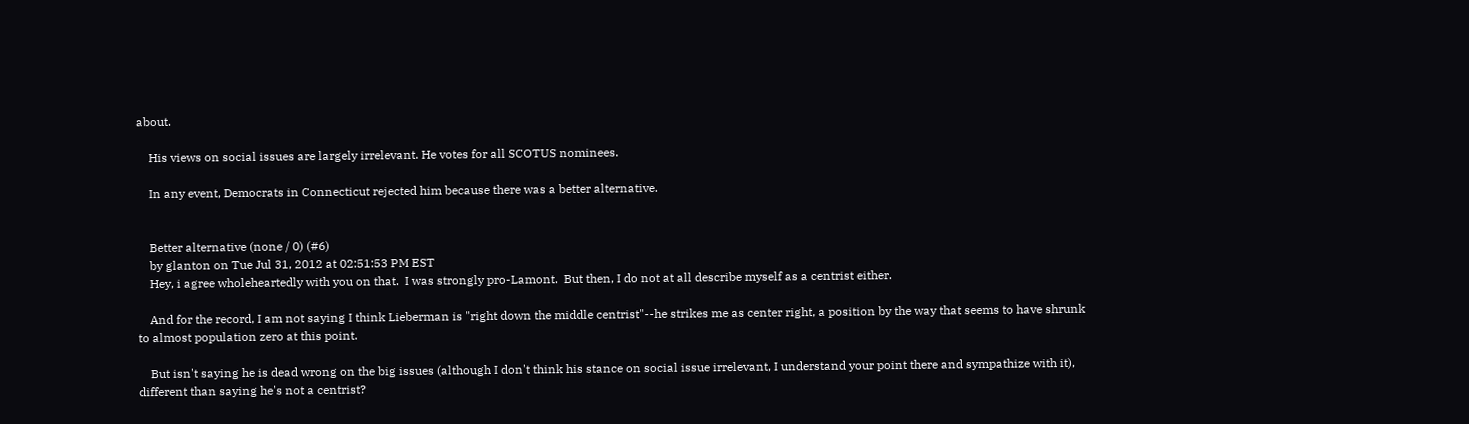about.

    His views on social issues are largely irrelevant. He votes for all SCOTUS nominees.

    In any event, Democrats in Connecticut rejected him because there was a better alternative.


    Better alternative (none / 0) (#6)
    by glanton on Tue Jul 31, 2012 at 02:51:53 PM EST
    Hey, i agree wholeheartedly with you on that.  I was strongly pro-Lamont.  But then, I do not at all describe myself as a centrist either.

    And for the record, I am not saying I think Lieberman is "right down the middle centrist"--he strikes me as center right, a position by the way that seems to have shrunk to almost population zero at this point.

    But isn't saying he is dead wrong on the big issues (although I don't think his stance on social issue irrelevant, I understand your point there and sympathize with it), different than saying he's not a centrist?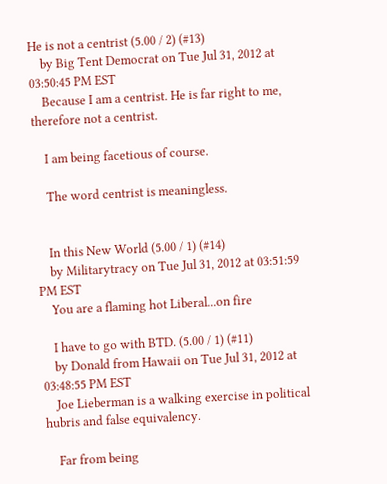He is not a centrist (5.00 / 2) (#13)
    by Big Tent Democrat on Tue Jul 31, 2012 at 03:50:45 PM EST
    Because I am a centrist. He is far right to me, therefore not a centrist.

    I am being facetious of course.

    The word centrist is meaningless.


    In this New World (5.00 / 1) (#14)
    by Militarytracy on Tue Jul 31, 2012 at 03:51:59 PM EST
    You are a flaming hot Liberal...on fire

    I have to go with BTD. (5.00 / 1) (#11)
    by Donald from Hawaii on Tue Jul 31, 2012 at 03:48:55 PM EST
    Joe Lieberman is a walking exercise in political hubris and false equivalency.

    Far from being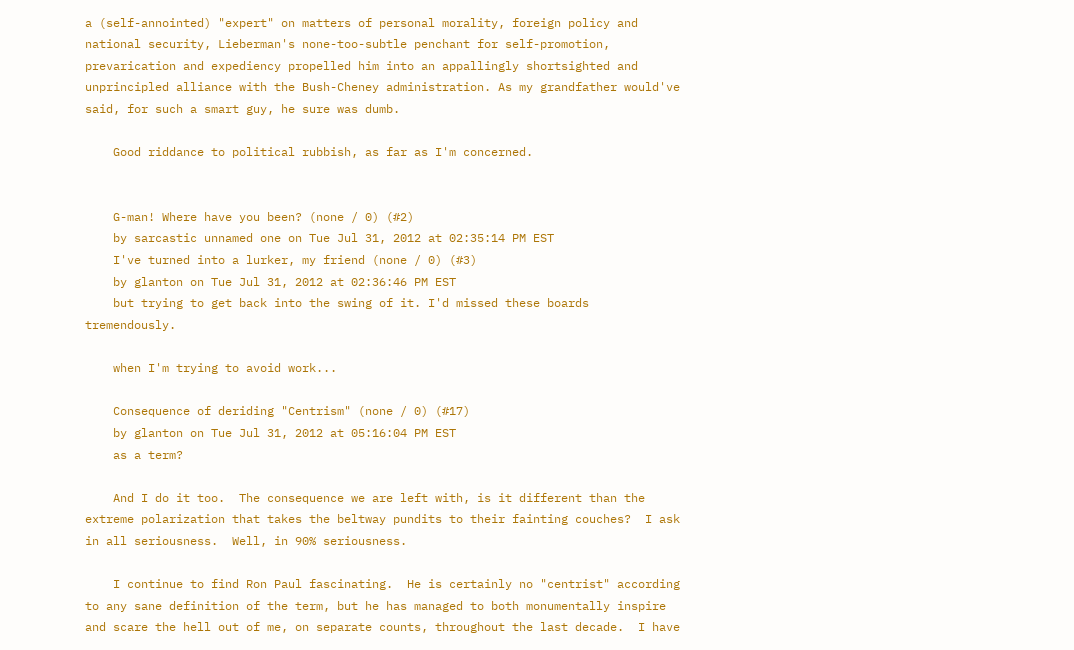a (self-annointed) "expert" on matters of personal morality, foreign policy and national security, Lieberman's none-too-subtle penchant for self-promotion, prevarication and expediency propelled him into an appallingly shortsighted and unprincipled alliance with the Bush-Cheney administration. As my grandfather would've said, for such a smart guy, he sure was dumb.

    Good riddance to political rubbish, as far as I'm concerned.


    G-man! Where have you been? (none / 0) (#2)
    by sarcastic unnamed one on Tue Jul 31, 2012 at 02:35:14 PM EST
    I've turned into a lurker, my friend (none / 0) (#3)
    by glanton on Tue Jul 31, 2012 at 02:36:46 PM EST
    but trying to get back into the swing of it. I'd missed these boards tremendously.

    when I'm trying to avoid work...

    Consequence of deriding "Centrism" (none / 0) (#17)
    by glanton on Tue Jul 31, 2012 at 05:16:04 PM EST
    as a term?

    And I do it too.  The consequence we are left with, is it different than the extreme polarization that takes the beltway pundits to their fainting couches?  I ask in all seriousness.  Well, in 90% seriousness.

    I continue to find Ron Paul fascinating.  He is certainly no "centrist" according to any sane definition of the term, but he has managed to both monumentally inspire and scare the hell out of me, on separate counts, throughout the last decade.  I have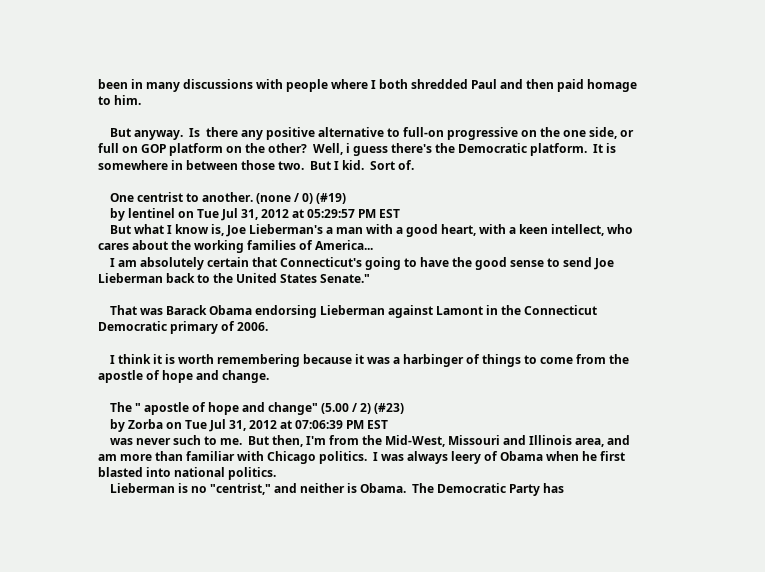been in many discussions with people where I both shredded Paul and then paid homage to him.

    But anyway.  Is  there any positive alternative to full-on progressive on the one side, or full on GOP platform on the other?  Well, i guess there's the Democratic platform.  It is somewhere in between those two.  But I kid.  Sort of.

    One centrist to another. (none / 0) (#19)
    by lentinel on Tue Jul 31, 2012 at 05:29:57 PM EST
    But what I know is, Joe Lieberman's a man with a good heart, with a keen intellect, who cares about the working families of America...
    I am absolutely certain that Connecticut's going to have the good sense to send Joe Lieberman back to the United States Senate."

    That was Barack Obama endorsing Lieberman against Lamont in the Connecticut Democratic primary of 2006.

    I think it is worth remembering because it was a harbinger of things to come from the apostle of hope and change.

    The " apostle of hope and change" (5.00 / 2) (#23)
    by Zorba on Tue Jul 31, 2012 at 07:06:39 PM EST
    was never such to me.  But then, I'm from the Mid-West, Missouri and Illinois area, and am more than familiar with Chicago politics.  I was always leery of Obama when he first blasted into national politics.
    Lieberman is no "centrist," and neither is Obama.  The Democratic Party has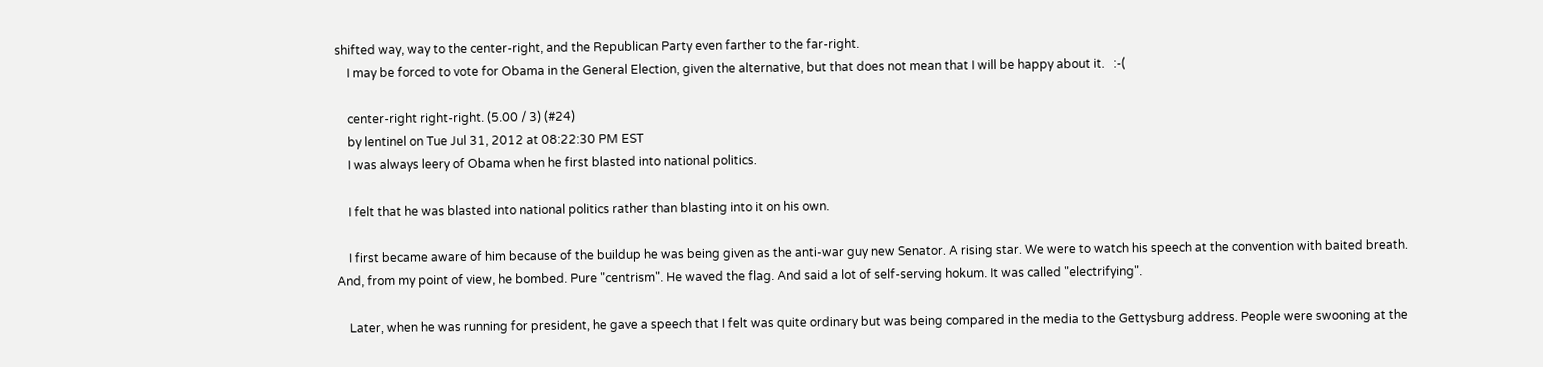shifted way, way to the center-right, and the Republican Party even farther to the far-right.
    I may be forced to vote for Obama in the General Election, given the alternative, but that does not mean that I will be happy about it.   :-(

    center-right right-right. (5.00 / 3) (#24)
    by lentinel on Tue Jul 31, 2012 at 08:22:30 PM EST
    I was always leery of Obama when he first blasted into national politics.

    I felt that he was blasted into national politics rather than blasting into it on his own.

    I first became aware of him because of the buildup he was being given as the anti-war guy new Senator. A rising star. We were to watch his speech at the convention with baited breath. And, from my point of view, he bombed. Pure "centrism". He waved the flag. And said a lot of self-serving hokum. It was called "electrifying".

    Later, when he was running for president, he gave a speech that I felt was quite ordinary but was being compared in the media to the Gettysburg address. People were swooning at the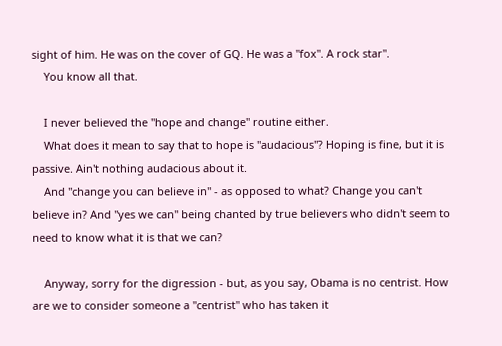sight of him. He was on the cover of GQ. He was a "fox". A rock star".
    You know all that.

    I never believed the "hope and change" routine either.
    What does it mean to say that to hope is "audacious"? Hoping is fine, but it is passive. Ain't nothing audacious about it.
    And "change you can believe in" - as opposed to what? Change you can't believe in? And "yes we can" being chanted by true believers who didn't seem to need to know what it is that we can?

    Anyway, sorry for the digression - but, as you say, Obama is no centrist. How are we to consider someone a "centrist" who has taken it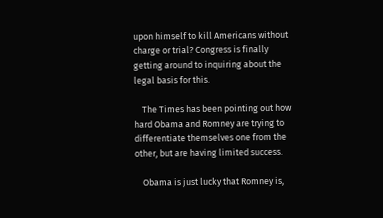upon himself to kill Americans without charge or trial? Congress is finally getting around to inquiring about the legal basis for this.

    The Times has been pointing out how hard Obama and Romney are trying to differentiate themselves one from the other, but are having limited success.

    Obama is just lucky that Romney is,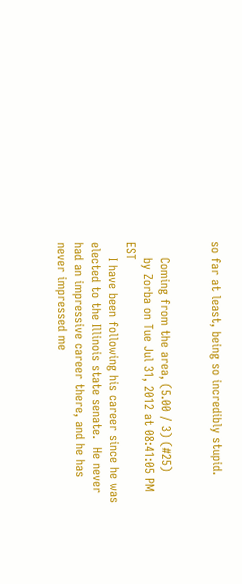so far at least, being so incredibly stupid.


    Coming from the area, (5.00 / 3) (#25)
    by Zorba on Tue Jul 31, 2012 at 08:41:05 PM EST
    I have been following his career since he was elected to the Illinois state senate.  He never had an impressive career there, and he has never impressed me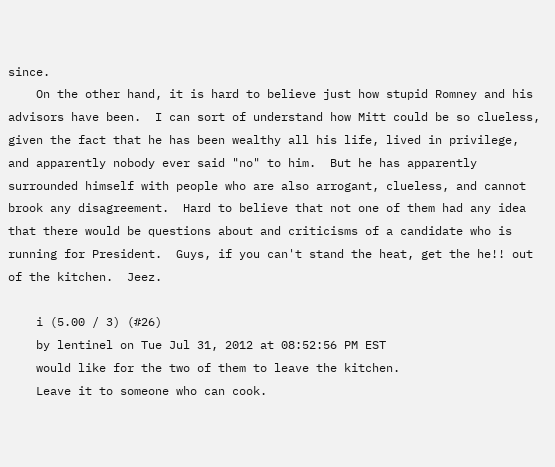since.
    On the other hand, it is hard to believe just how stupid Romney and his advisors have been.  I can sort of understand how Mitt could be so clueless, given the fact that he has been wealthy all his life, lived in privilege, and apparently nobody ever said "no" to him.  But he has apparently surrounded himself with people who are also arrogant, clueless, and cannot brook any disagreement.  Hard to believe that not one of them had any idea that there would be questions about and criticisms of a candidate who is running for President.  Guys, if you can't stand the heat, get the he!! out of the kitchen.  Jeez.

    i (5.00 / 3) (#26)
    by lentinel on Tue Jul 31, 2012 at 08:52:56 PM EST
    would like for the two of them to leave the kitchen.
    Leave it to someone who can cook.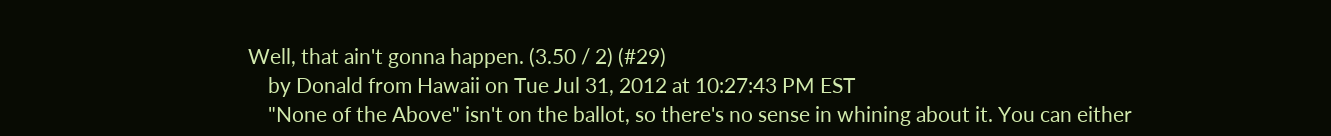Well, that ain't gonna happen. (3.50 / 2) (#29)
    by Donald from Hawaii on Tue Jul 31, 2012 at 10:27:43 PM EST
    "None of the Above" isn't on the ballot, so there's no sense in whining about it. You can either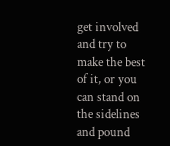get involved and try to make the best of it, or you can stand on the sidelines and pound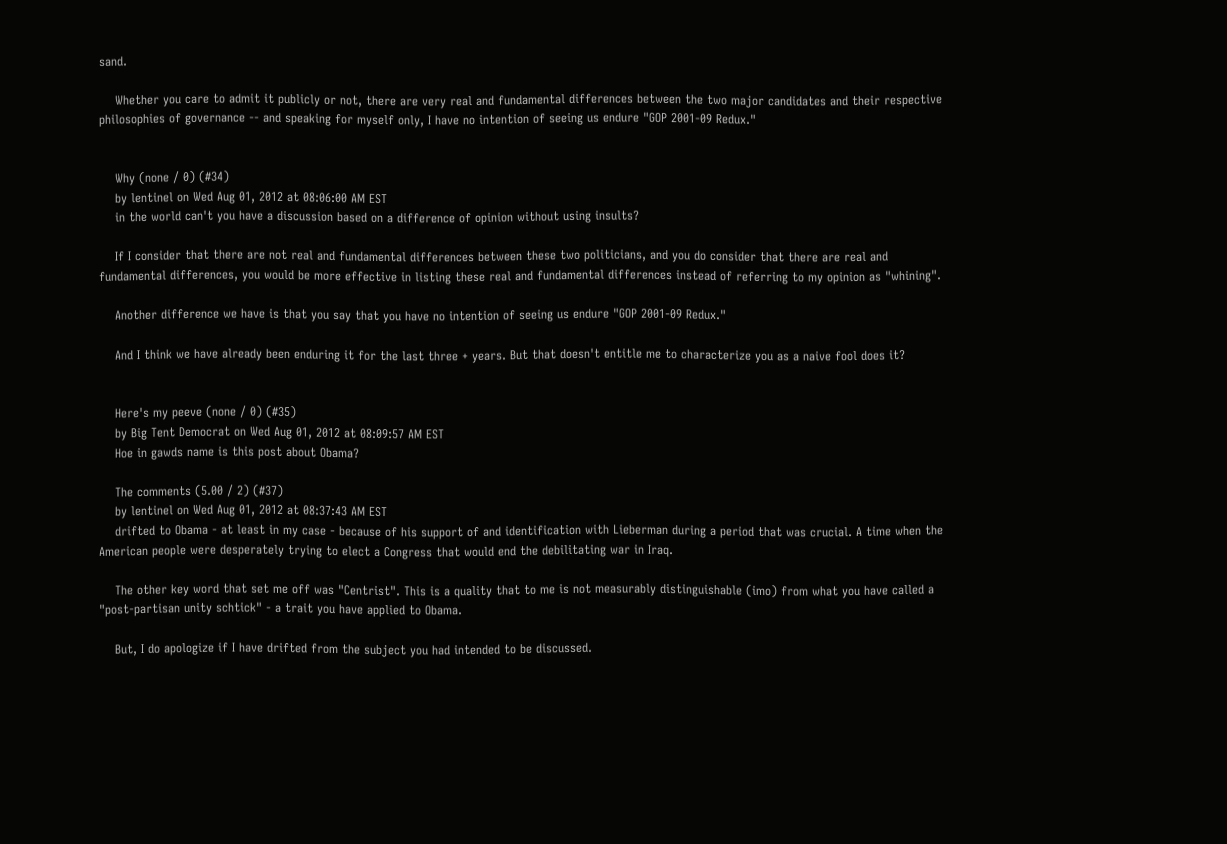sand.

    Whether you care to admit it publicly or not, there are very real and fundamental differences between the two major candidates and their respective philosophies of governance -- and speaking for myself only, I have no intention of seeing us endure "GOP 2001-09 Redux."


    Why (none / 0) (#34)
    by lentinel on Wed Aug 01, 2012 at 08:06:00 AM EST
    in the world can't you have a discussion based on a difference of opinion without using insults?

    If I consider that there are not real and fundamental differences between these two politicians, and you do consider that there are real and fundamental differences, you would be more effective in listing these real and fundamental differences instead of referring to my opinion as "whining".

    Another difference we have is that you say that you have no intention of seeing us endure "GOP 2001-09 Redux."

    And I think we have already been enduring it for the last three + years. But that doesn't entitle me to characterize you as a naive fool does it?


    Here's my peeve (none / 0) (#35)
    by Big Tent Democrat on Wed Aug 01, 2012 at 08:09:57 AM EST
    Hoe in gawds name is this post about Obama?

    The comments (5.00 / 2) (#37)
    by lentinel on Wed Aug 01, 2012 at 08:37:43 AM EST
    drifted to Obama - at least in my case - because of his support of and identification with Lieberman during a period that was crucial. A time when the American people were desperately trying to elect a Congress that would end the debilitating war in Iraq.

    The other key word that set me off was "Centrist". This is a quality that to me is not measurably distinguishable (imo) from what you have called a "post-partisan unity schtick" - a trait you have applied to Obama.

    But, I do apologize if I have drifted from the subject you had intended to be discussed.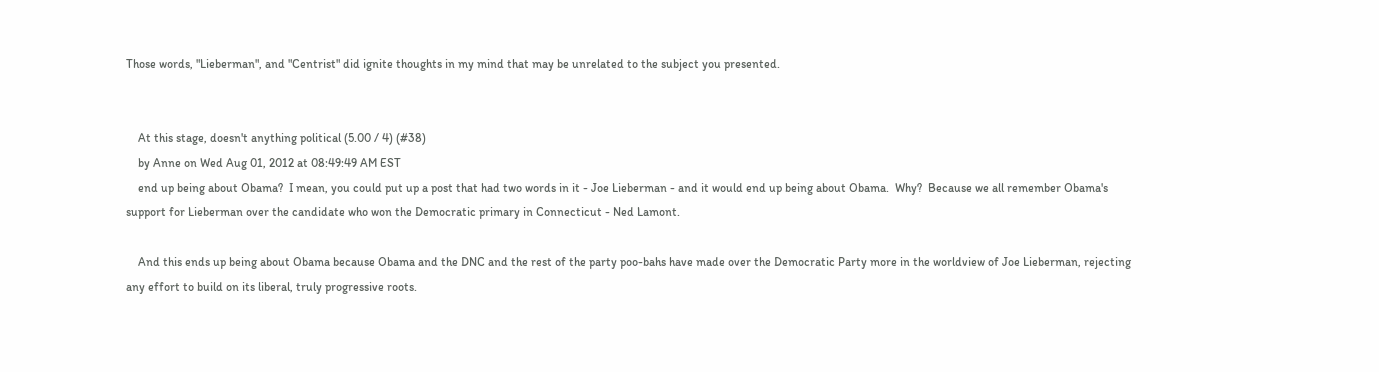Those words, "Lieberman", and "Centrist" did ignite thoughts in my mind that may be unrelated to the subject you presented.


    At this stage, doesn't anything political (5.00 / 4) (#38)
    by Anne on Wed Aug 01, 2012 at 08:49:49 AM EST
    end up being about Obama?  I mean, you could put up a post that had two words in it - Joe Lieberman - and it would end up being about Obama.  Why?  Because we all remember Obama's support for Lieberman over the candidate who won the Democratic primary in Connecticut - Ned Lamont.

    And this ends up being about Obama because Obama and the DNC and the rest of the party poo-bahs have made over the Democratic Party more in the worldview of Joe Lieberman, rejecting any effort to build on its liberal, truly progressive roots.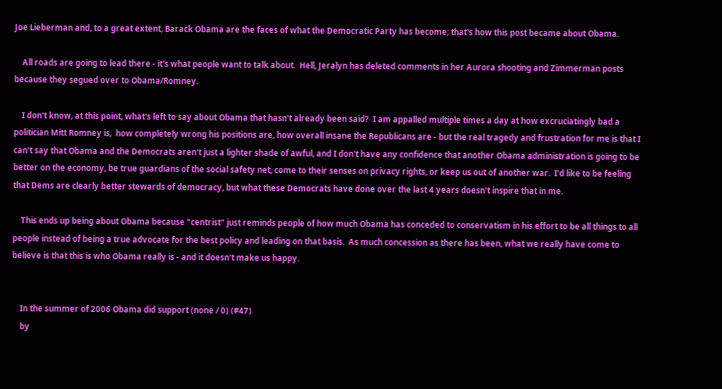Joe Lieberman and, to a great extent, Barack Obama are the faces of what the Democratic Party has become; that's how this post became about Obama.

    All roads are going to lead there - it's what people want to talk about.  Hell, Jeralyn has deleted comments in her Aurora shooting and Zimmerman posts because they segued over to Obama/Romney.

    I don't know, at this point, what's left to say about Obama that hasn't already been said?  I am appalled multiple times a day at how excruciatingly bad a politician Mitt Romney is,  how completely wrong his positions are, how overall insane the Republicans are - but the real tragedy and frustration for me is that I can't say that Obama and the Democrats aren't just a lighter shade of awful, and I don't have any confidence that another Obama administration is going to be better on the economy, be true guardians of the social safety net, come to their senses on privacy rights, or keep us out of another war.  I'd like to be feeling that Dems are clearly better stewards of democracy, but what these Democrats have done over the last 4 years doesn't inspire that in me.

    This ends up being about Obama because "centrist" just reminds people of how much Obama has conceded to conservatism in his effort to be all things to all people instead of being a true advocate for the best policy and leading on that basis.  As much concession as there has been, what we really have come to believe is that this is who Obama really is - and it doesn't make us happy.


    In the summer of 2006 Obama did support (none / 0) (#47)
    by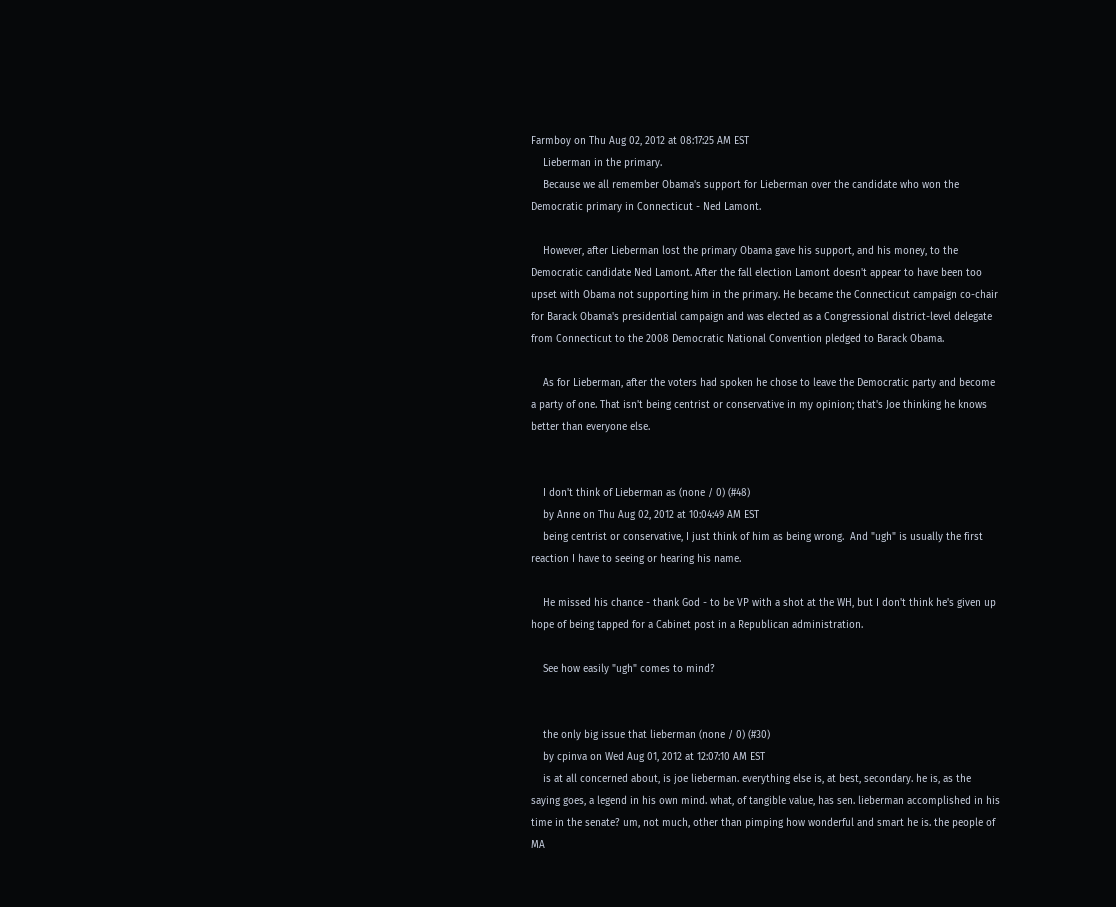Farmboy on Thu Aug 02, 2012 at 08:17:25 AM EST
    Lieberman in the primary.
    Because we all remember Obama's support for Lieberman over the candidate who won the Democratic primary in Connecticut - Ned Lamont.

    However, after Lieberman lost the primary Obama gave his support, and his money, to the Democratic candidate Ned Lamont. After the fall election Lamont doesn't appear to have been too upset with Obama not supporting him in the primary. He became the Connecticut campaign co-chair for Barack Obama's presidential campaign and was elected as a Congressional district-level delegate from Connecticut to the 2008 Democratic National Convention pledged to Barack Obama.

    As for Lieberman, after the voters had spoken he chose to leave the Democratic party and become a party of one. That isn't being centrist or conservative in my opinion; that's Joe thinking he knows better than everyone else.


    I don't think of Lieberman as (none / 0) (#48)
    by Anne on Thu Aug 02, 2012 at 10:04:49 AM EST
    being centrist or conservative, I just think of him as being wrong.  And "ugh" is usually the first reaction I have to seeing or hearing his name.

    He missed his chance - thank God - to be VP with a shot at the WH, but I don't think he's given up hope of being tapped for a Cabinet post in a Republican administration.

    See how easily "ugh" comes to mind?


    the only big issue that lieberman (none / 0) (#30)
    by cpinva on Wed Aug 01, 2012 at 12:07:10 AM EST
    is at all concerned about, is joe lieberman. everything else is, at best, secondary. he is, as the saying goes, a legend in his own mind. what, of tangible value, has sen. lieberman accomplished in his time in the senate? um, not much, other than pimping how wonderful and smart he is. the people of MA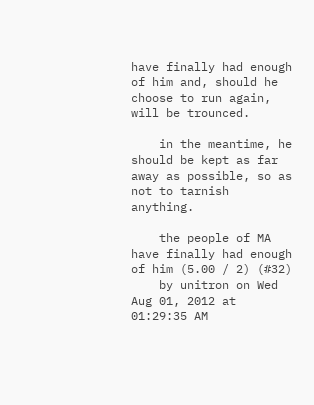have finally had enough of him and, should he choose to run again, will be trounced.

    in the meantime, he should be kept as far away as possible, so as not to tarnish anything.

    the people of MA have finally had enough of him (5.00 / 2) (#32)
    by unitron on Wed Aug 01, 2012 at 01:29:35 AM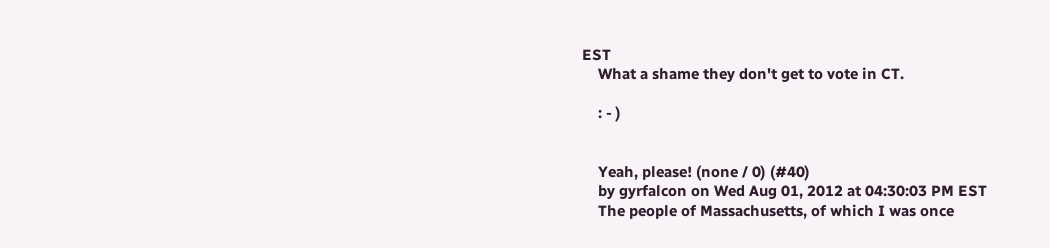EST
    What a shame they don't get to vote in CT.

    : - )


    Yeah, please! (none / 0) (#40)
    by gyrfalcon on Wed Aug 01, 2012 at 04:30:03 PM EST
    The people of Massachusetts, of which I was once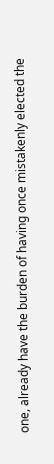one, already have the burden of having once mistakenly elected the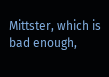Mittster, which is bad enough,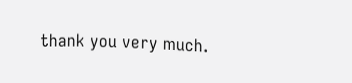thank you very much.